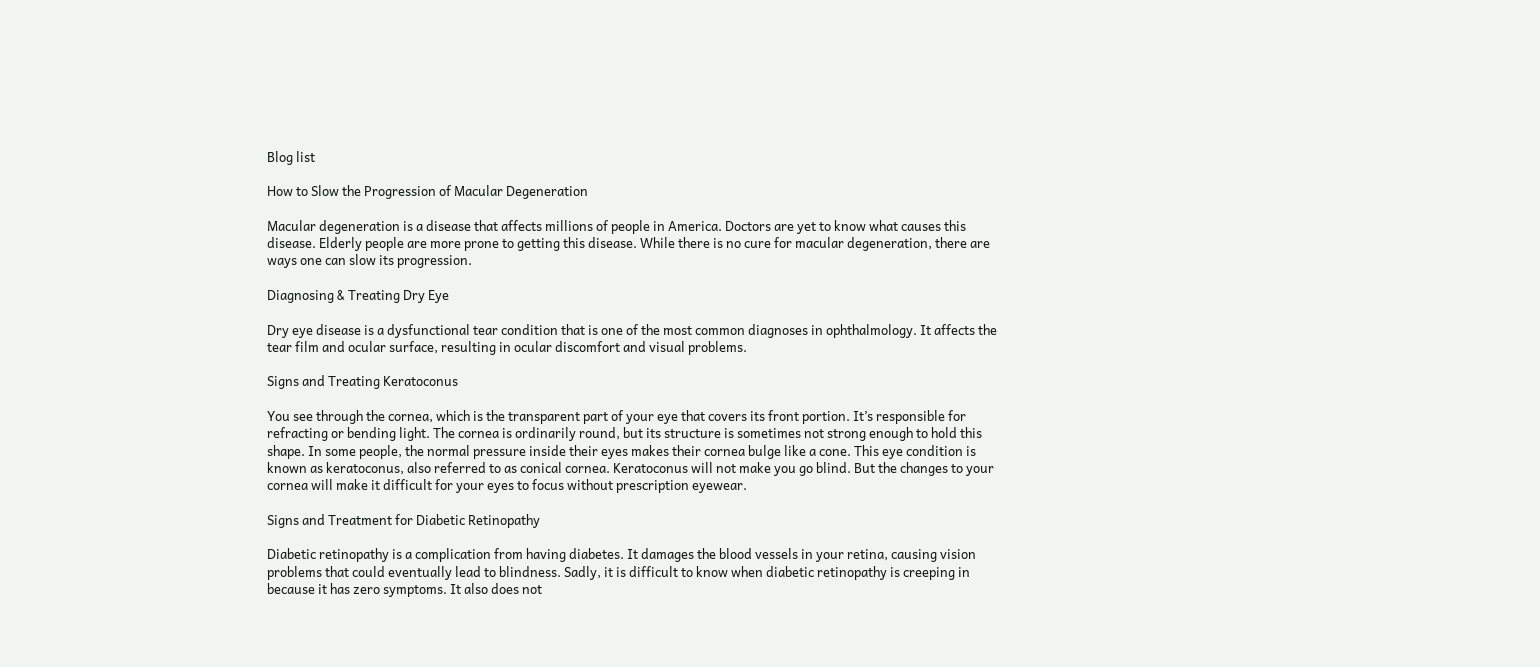Blog list

How to Slow the Progression of Macular Degeneration

Macular degeneration is a disease that affects millions of people in America. Doctors are yet to know what causes this disease. Elderly people are more prone to getting this disease. While there is no cure for macular degeneration, there are ways one can slow its progression.

Diagnosing & Treating Dry Eye

Dry eye disease is a dysfunctional tear condition that is one of the most common diagnoses in ophthalmology. It affects the tear film and ocular surface, resulting in ocular discomfort and visual problems.

Signs and Treating Keratoconus

You see through the cornea, which is the transparent part of your eye that covers its front portion. It’s responsible for refracting or bending light. The cornea is ordinarily round, but its structure is sometimes not strong enough to hold this shape. In some people, the normal pressure inside their eyes makes their cornea bulge like a cone. This eye condition is known as keratoconus, also referred to as conical cornea. Keratoconus will not make you go blind. But the changes to your cornea will make it difficult for your eyes to focus without prescription eyewear.

Signs and Treatment for Diabetic Retinopathy

Diabetic retinopathy is a complication from having diabetes. It damages the blood vessels in your retina, causing vision problems that could eventually lead to blindness. Sadly, it is difficult to know when diabetic retinopathy is creeping in because it has zero symptoms. It also does not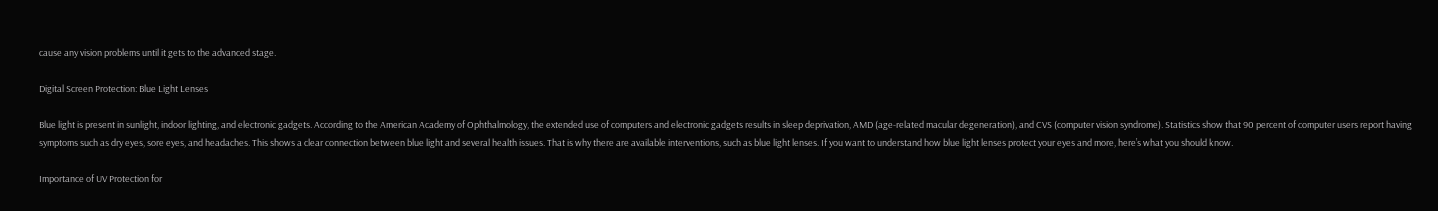cause any vision problems until it gets to the advanced stage.

Digital Screen Protection: Blue Light Lenses

Blue light is present in sunlight, indoor lighting, and electronic gadgets. According to the American Academy of Ophthalmology, the extended use of computers and electronic gadgets results in sleep deprivation, AMD (age-related macular degeneration), and CVS (computer vision syndrome). Statistics show that 90 percent of computer users report having symptoms such as dry eyes, sore eyes, and headaches. This shows a clear connection between blue light and several health issues. That is why there are available interventions, such as blue light lenses. If you want to understand how blue light lenses protect your eyes and more, here’s what you should know.

Importance of UV Protection for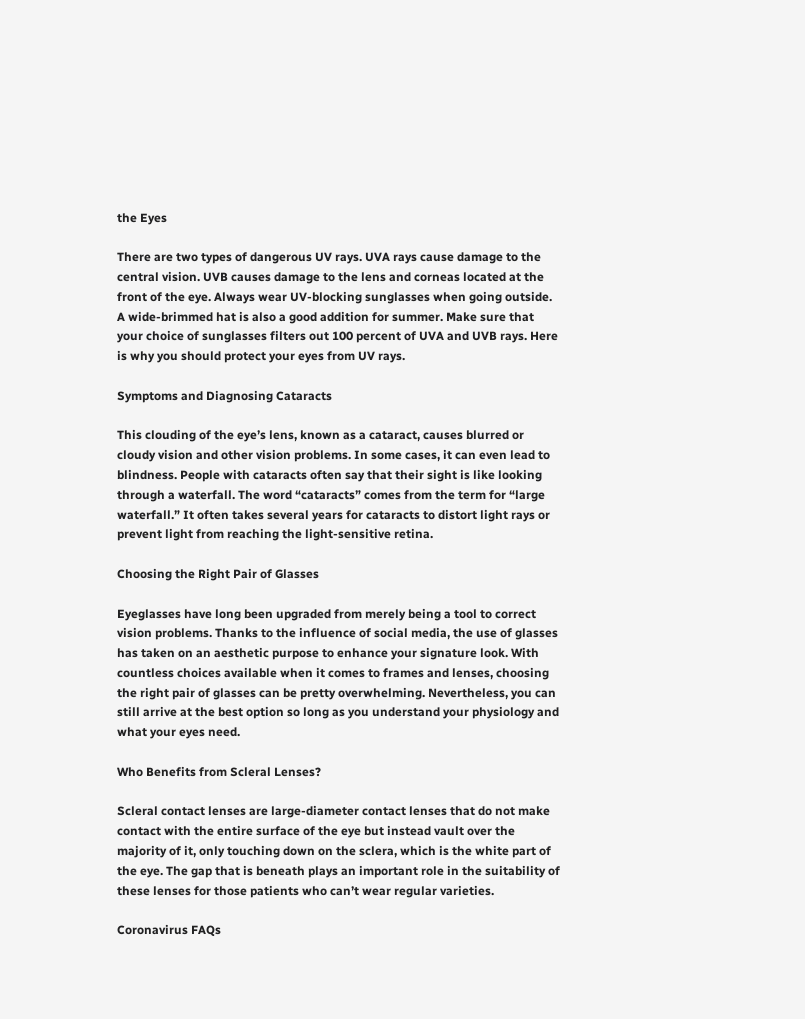the Eyes

There are two types of dangerous UV rays. UVA rays cause damage to the central vision. UVB causes damage to the lens and corneas located at the front of the eye. Always wear UV-blocking sunglasses when going outside. A wide-brimmed hat is also a good addition for summer. Make sure that your choice of sunglasses filters out 100 percent of UVA and UVB rays. Here is why you should protect your eyes from UV rays.

Symptoms and Diagnosing Cataracts

This clouding of the eye’s lens, known as a cataract, causes blurred or cloudy vision and other vision problems. In some cases, it can even lead to blindness. People with cataracts often say that their sight is like looking through a waterfall. The word “cataracts” comes from the term for “large waterfall.” It often takes several years for cataracts to distort light rays or prevent light from reaching the light-sensitive retina.

Choosing the Right Pair of Glasses

Eyeglasses have long been upgraded from merely being a tool to correct vision problems. Thanks to the influence of social media, the use of glasses has taken on an aesthetic purpose to enhance your signature look. With countless choices available when it comes to frames and lenses, choosing the right pair of glasses can be pretty overwhelming. Nevertheless, you can still arrive at the best option so long as you understand your physiology and what your eyes need.

Who Benefits from Scleral Lenses?

Scleral contact lenses are large-diameter contact lenses that do not make contact with the entire surface of the eye but instead vault over the majority of it, only touching down on the sclera, which is the white part of the eye. The gap that is beneath plays an important role in the suitability of these lenses for those patients who can’t wear regular varieties.

Coronavirus FAQs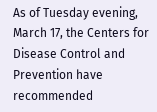As of Tuesday evening, March 17, the Centers for Disease Control and Prevention have recommended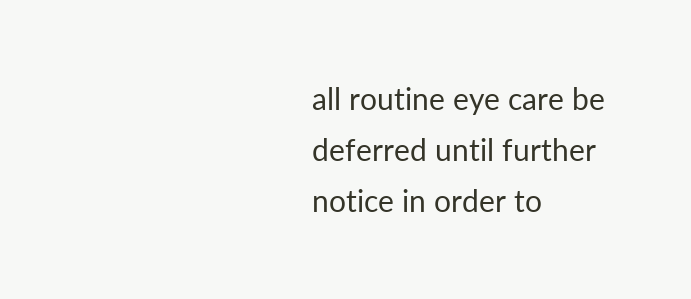all routine eye care be deferred until further notice in order to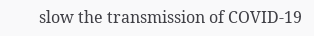slow the transmission of COVID-19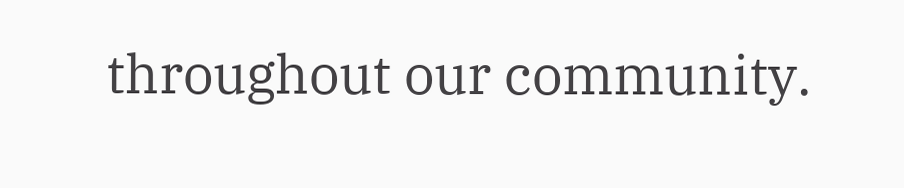throughout our community.